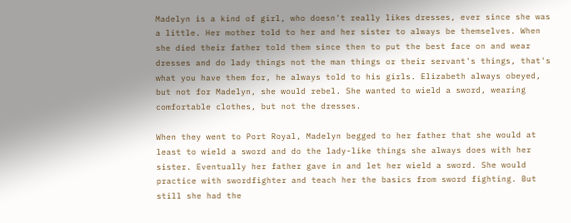Madelyn is a kind of girl, who doesn't really likes dresses, ever since she was a little. Her mother told to her and her sister to always be themselves. When she died their father told them since then to put the best face on and wear dresses and do lady things not the man things or their servant's things, that's what you have them for, he always told to his girls. Elizabeth always obeyed, but not for Madelyn, she would rebel. She wanted to wield a sword, wearing comfortable clothes, but not the dresses.

When they went to Port Royal, Madelyn begged to her father that she would at least to wield a sword and do the lady-like things she always does with her sister. Eventually her father gave in and let her wield a sword. She would practice with swordfighter and teach her the basics from sword fighting. But still she had the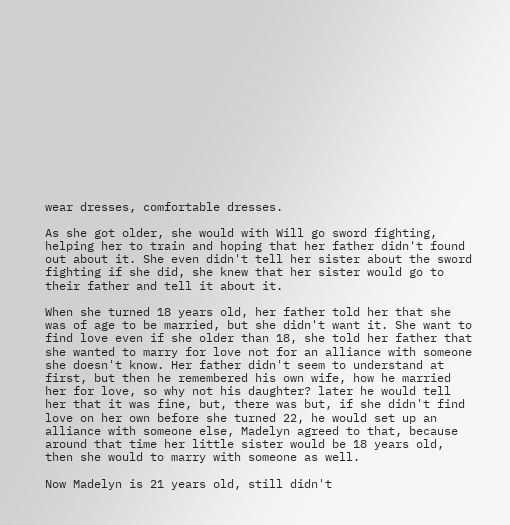wear dresses, comfortable dresses.

As she got older, she would with Will go sword fighting, helping her to train and hoping that her father didn't found out about it. She even didn't tell her sister about the sword fighting if she did, she knew that her sister would go to their father and tell it about it.

When she turned 18 years old, her father told her that she was of age to be married, but she didn't want it. She want to find love even if she older than 18, she told her father that she wanted to marry for love not for an alliance with someone she doesn't know. Her father didn't seem to understand at first, but then he remembered his own wife, how he married her for love, so why not his daughter? later he would tell her that it was fine, but, there was but, if she didn't find love on her own before she turned 22, he would set up an alliance with someone else, Madelyn agreed to that, because around that time her little sister would be 18 years old, then she would to marry with someone as well.

Now Madelyn is 21 years old, still didn't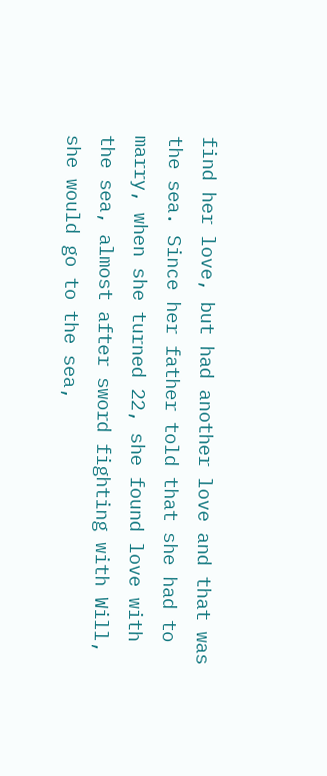find her love, but had another love and that was the sea. Since her father told that she had to marry, when she turned 22, she found love with the sea, almost after sword fighting with Will, she would go to the sea,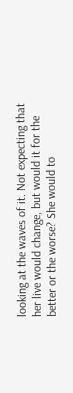looking at the waves of it. Not expecting that her live would change, but would it for the better or the worse? She would to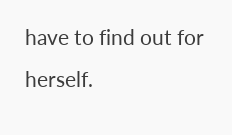have to find out for herself.